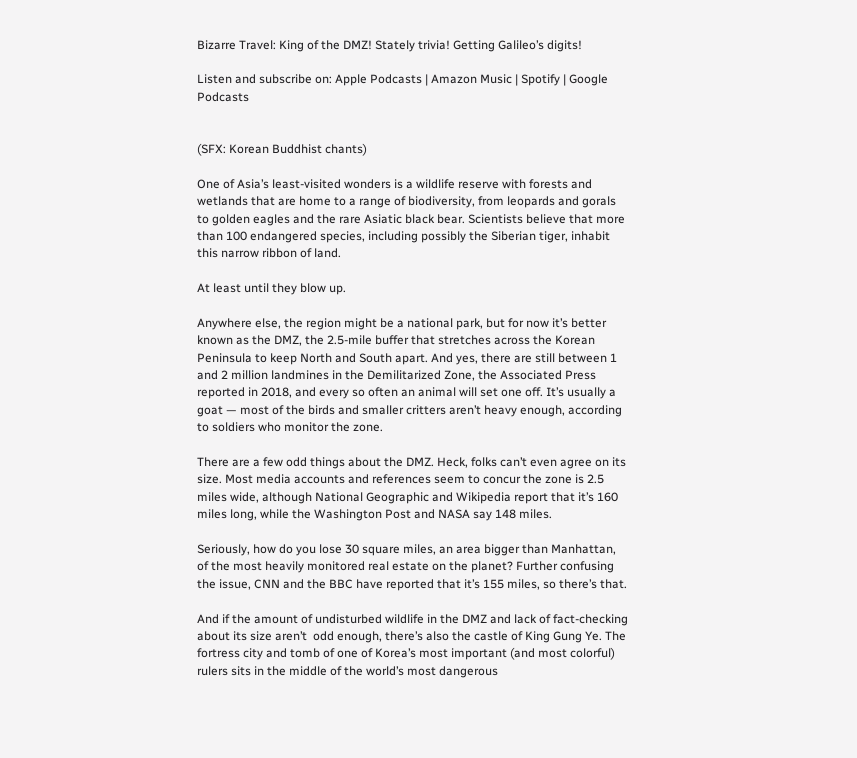Bizarre Travel: King of the DMZ! Stately trivia! Getting Galileo’s digits!

Listen and subscribe on: Apple Podcasts | Amazon Music | Spotify | Google Podcasts


(SFX: Korean Buddhist chants)

One of Asia’s least-visited wonders is a wildlife reserve with forests and wetlands that are home to a range of biodiversity, from leopards and gorals to golden eagles and the rare Asiatic black bear. Scientists believe that more than 100 endangered species, including possibly the Siberian tiger, inhabit this narrow ribbon of land.

At least until they blow up.

Anywhere else, the region might be a national park, but for now it’s better known as the DMZ, the 2.5-mile buffer that stretches across the Korean Peninsula to keep North and South apart. And yes, there are still between 1 and 2 million landmines in the Demilitarized Zone, the Associated Press reported in 2018, and every so often an animal will set one off. It’s usually a goat — most of the birds and smaller critters aren’t heavy enough, according to soldiers who monitor the zone.

There are a few odd things about the DMZ. Heck, folks can’t even agree on its size. Most media accounts and references seem to concur the zone is 2.5 miles wide, although National Geographic and Wikipedia report that it’s 160 miles long, while the Washington Post and NASA say 148 miles.

Seriously, how do you lose 30 square miles, an area bigger than Manhattan, of the most heavily monitored real estate on the planet? Further confusing the issue, CNN and the BBC have reported that it’s 155 miles, so there’s that.

And if the amount of undisturbed wildlife in the DMZ and lack of fact-checking about its size aren’t  odd enough, there’s also the castle of King Gung Ye. The fortress city and tomb of one of Korea’s most important (and most colorful) rulers sits in the middle of the world’s most dangerous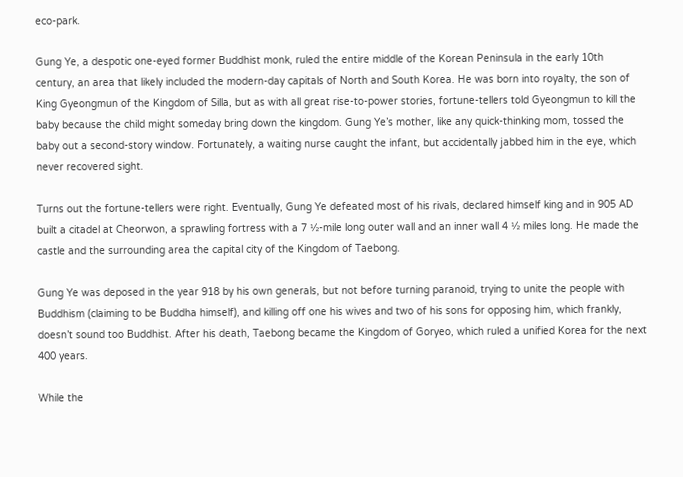eco-park.

Gung Ye, a despotic one-eyed former Buddhist monk, ruled the entire middle of the Korean Peninsula in the early 10th century, an area that likely included the modern-day capitals of North and South Korea. He was born into royalty, the son of King Gyeongmun of the Kingdom of Silla, but as with all great rise-to-power stories, fortune-tellers told Gyeongmun to kill the baby because the child might someday bring down the kingdom. Gung Ye’s mother, like any quick-thinking mom, tossed the baby out a second-story window. Fortunately, a waiting nurse caught the infant, but accidentally jabbed him in the eye, which never recovered sight.

Turns out the fortune-tellers were right. Eventually, Gung Ye defeated most of his rivals, declared himself king and in 905 AD built a citadel at Cheorwon, a sprawling fortress with a 7 ½-mile long outer wall and an inner wall 4 ½ miles long. He made the castle and the surrounding area the capital city of the Kingdom of Taebong.

Gung Ye was deposed in the year 918 by his own generals, but not before turning paranoid, trying to unite the people with Buddhism (claiming to be Buddha himself), and killing off one his wives and two of his sons for opposing him, which frankly, doesn’t sound too Buddhist. After his death, Taebong became the Kingdom of Goryeo, which ruled a unified Korea for the next 400 years.

While the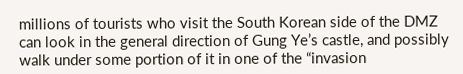millions of tourists who visit the South Korean side of the DMZ can look in the general direction of Gung Ye’s castle, and possibly walk under some portion of it in one of the “invasion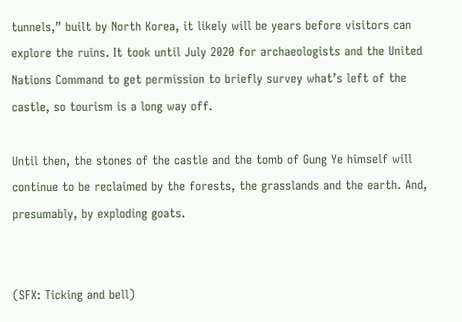tunnels,” built by North Korea, it likely will be years before visitors can explore the ruins. It took until July 2020 for archaeologists and the United Nations Command to get permission to briefly survey what’s left of the castle, so tourism is a long way off.

Until then, the stones of the castle and the tomb of Gung Ye himself will continue to be reclaimed by the forests, the grasslands and the earth. And, presumably, by exploding goats.


(SFX: Ticking and bell)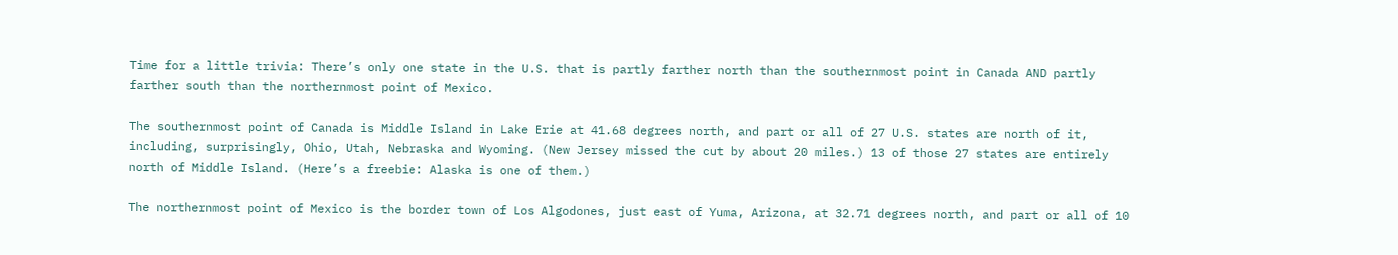Time for a little trivia: There’s only one state in the U.S. that is partly farther north than the southernmost point in Canada AND partly farther south than the northernmost point of Mexico.

The southernmost point of Canada is Middle Island in Lake Erie at 41.68 degrees north, and part or all of 27 U.S. states are north of it, including, surprisingly, Ohio, Utah, Nebraska and Wyoming. (New Jersey missed the cut by about 20 miles.) 13 of those 27 states are entirely north of Middle Island. (Here’s a freebie: Alaska is one of them.)

The northernmost point of Mexico is the border town of Los Algodones, just east of Yuma, Arizona, at 32.71 degrees north, and part or all of 10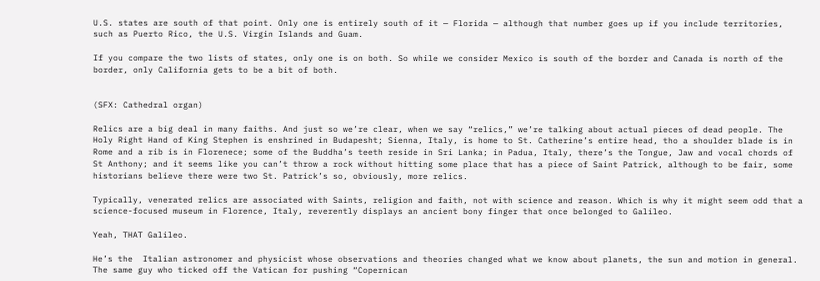U.S. states are south of that point. Only one is entirely south of it — Florida — although that number goes up if you include territories, such as Puerto Rico, the U.S. Virgin Islands and Guam.

If you compare the two lists of states, only one is on both. So while we consider Mexico is south of the border and Canada is north of the border, only California gets to be a bit of both.


(SFX: Cathedral organ)

Relics are a big deal in many faiths. And just so we’re clear, when we say “relics,” we’re talking about actual pieces of dead people. The Holy Right Hand of King Stephen is enshrined in Budapesht; Sienna, Italy, is home to St. Catherine’s entire head, tho a shoulder blade is in Rome and a rib is in Florenece; some of the Buddha’s teeth reside in Sri Lanka; in Padua, Italy, there’s the Tongue, Jaw and vocal chords of St Anthony; and it seems like you can’t throw a rock without hitting some place that has a piece of Saint Patrick, although to be fair, some historians believe there were two St. Patrick’s so, obviously, more relics.

Typically, venerated relics are associated with Saints, religion and faith, not with science and reason. Which is why it might seem odd that a science-focused museum in Florence, Italy, reverently displays an ancient bony finger that once belonged to Galileo.

Yeah, THAT Galileo.

He’s the  Italian astronomer and physicist whose observations and theories changed what we know about planets, the sun and motion in general. The same guy who ticked off the Vatican for pushing “Copernican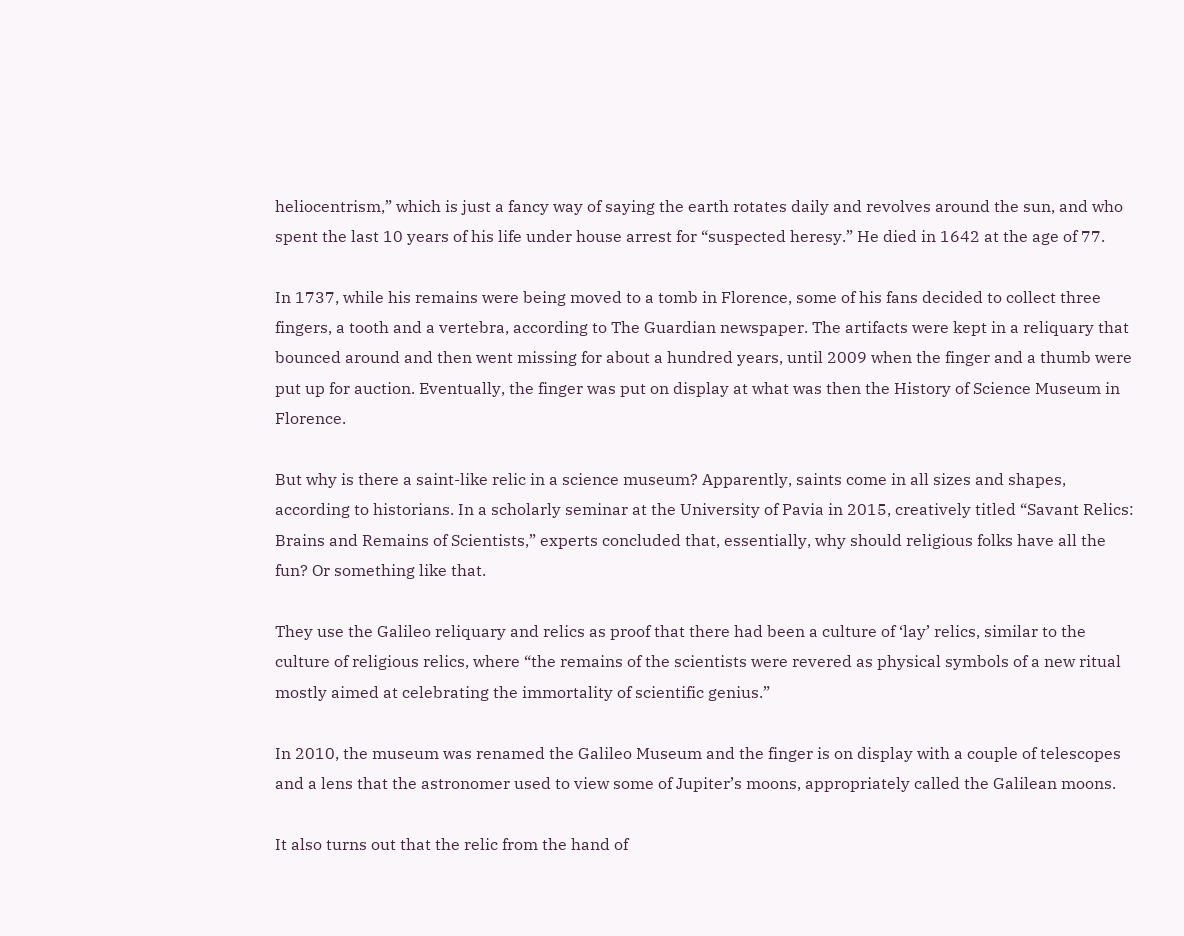heliocentrism,” which is just a fancy way of saying the earth rotates daily and revolves around the sun, and who spent the last 10 years of his life under house arrest for “suspected heresy.” He died in 1642 at the age of 77.

In 1737, while his remains were being moved to a tomb in Florence, some of his fans decided to collect three fingers, a tooth and a vertebra, according to The Guardian newspaper. The artifacts were kept in a reliquary that bounced around and then went missing for about a hundred years, until 2009 when the finger and a thumb were put up for auction. Eventually, the finger was put on display at what was then the History of Science Museum in Florence.

But why is there a saint-like relic in a science museum? Apparently, saints come in all sizes and shapes, according to historians. In a scholarly seminar at the University of Pavia in 2015, creatively titled “Savant Relics: Brains and Remains of Scientists,” experts concluded that, essentially, why should religious folks have all the fun? Or something like that.

They use the Galileo reliquary and relics as proof that there had been a culture of ‘lay’ relics, similar to the culture of religious relics, where “the remains of the scientists were revered as physical symbols of a new ritual mostly aimed at celebrating the immortality of scientific genius.”

In 2010, the museum was renamed the Galileo Museum and the finger is on display with a couple of telescopes and a lens that the astronomer used to view some of Jupiter’s moons, appropriately called the Galilean moons.

It also turns out that the relic from the hand of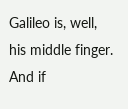Galileo is, well, his middle finger. And if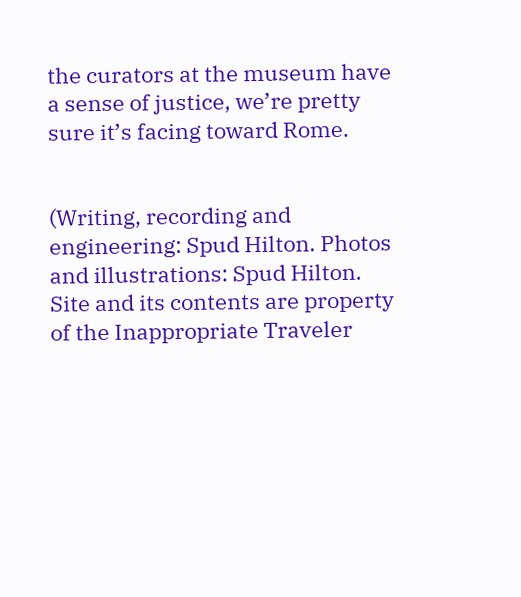the curators at the museum have a sense of justice, we’re pretty sure it’s facing toward Rome.


(Writing, recording and engineering: Spud Hilton. Photos and illustrations: Spud Hilton. Site and its contents are property of the Inappropriate Traveler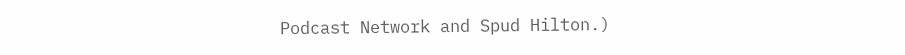Podcast Network and Spud Hilton.)